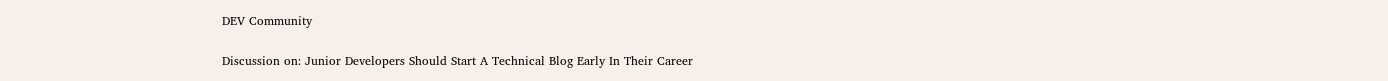DEV Community

Discussion on: Junior Developers Should Start A Technical Blog Early In Their Career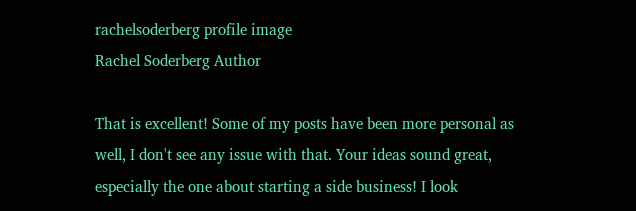rachelsoderberg profile image
Rachel Soderberg Author

That is excellent! Some of my posts have been more personal as well, I don't see any issue with that. Your ideas sound great, especially the one about starting a side business! I look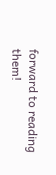forward to reading them!